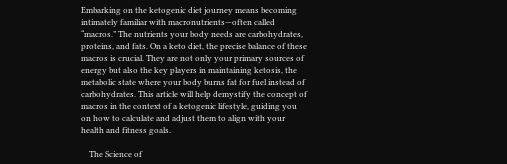Embarking on the ketogenic diet journey means becoming intimately familiar with macronutrients—often called “macros.” The nutrients your body needs are carbohydrates, proteins, and fats. On a keto diet, the precise balance of these macros is crucial. They are not only your primary sources of energy but also the key players in maintaining ketosis, the metabolic state where your body burns fat for fuel instead of carbohydrates. This article will help demystify the concept of macros in the context of a ketogenic lifestyle, guiding you on how to calculate and adjust them to align with your health and fitness goals.

    The Science of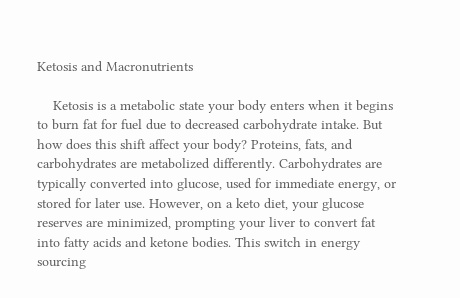Ketosis and Macronutrients

    Ketosis is a metabolic state your body enters when it begins to burn fat for fuel due to decreased carbohydrate intake. But how does this shift affect your body? Proteins, fats, and carbohydrates are metabolized differently. Carbohydrates are typically converted into glucose, used for immediate energy, or stored for later use. However, on a keto diet, your glucose reserves are minimized, prompting your liver to convert fat into fatty acids and ketone bodies. This switch in energy sourcing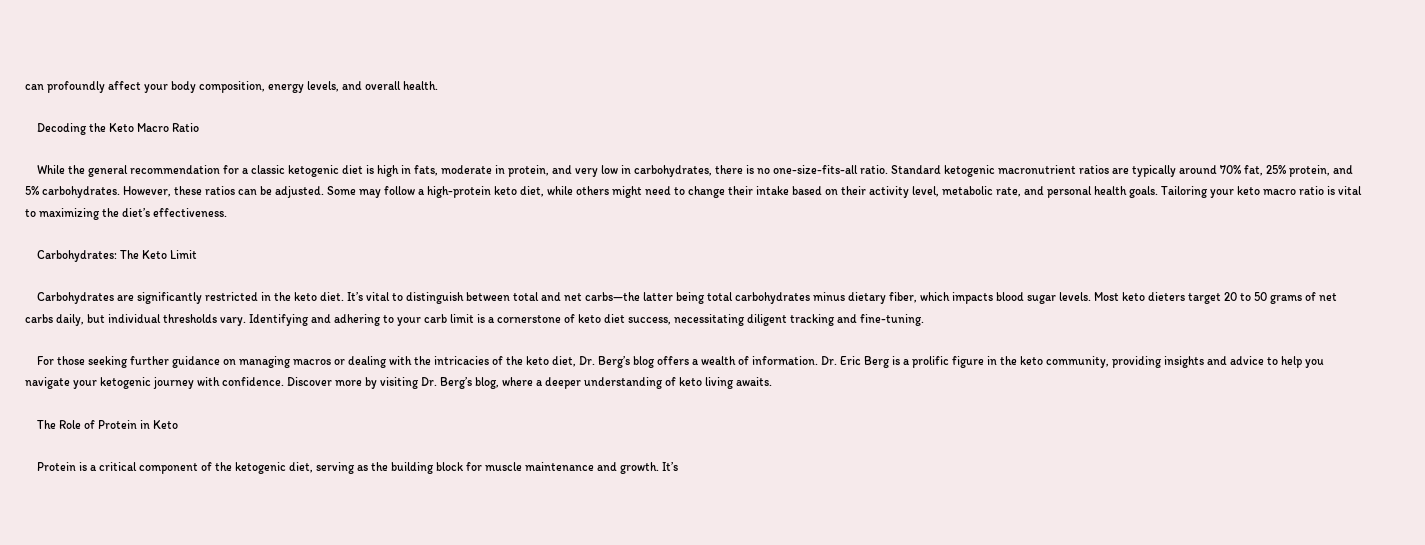can profoundly affect your body composition, energy levels, and overall health.

    Decoding the Keto Macro Ratio

    While the general recommendation for a classic ketogenic diet is high in fats, moderate in protein, and very low in carbohydrates, there is no one-size-fits-all ratio. Standard ketogenic macronutrient ratios are typically around 70% fat, 25% protein, and 5% carbohydrates. However, these ratios can be adjusted. Some may follow a high-protein keto diet, while others might need to change their intake based on their activity level, metabolic rate, and personal health goals. Tailoring your keto macro ratio is vital to maximizing the diet’s effectiveness.

    Carbohydrates: The Keto Limit

    Carbohydrates are significantly restricted in the keto diet. It’s vital to distinguish between total and net carbs—the latter being total carbohydrates minus dietary fiber, which impacts blood sugar levels. Most keto dieters target 20 to 50 grams of net carbs daily, but individual thresholds vary. Identifying and adhering to your carb limit is a cornerstone of keto diet success, necessitating diligent tracking and fine-tuning.

    For those seeking further guidance on managing macros or dealing with the intricacies of the keto diet, Dr. Berg’s blog offers a wealth of information. Dr. Eric Berg is a prolific figure in the keto community, providing insights and advice to help you navigate your ketogenic journey with confidence. Discover more by visiting Dr. Berg’s blog, where a deeper understanding of keto living awaits.

    The Role of Protein in Keto

    Protein is a critical component of the ketogenic diet, serving as the building block for muscle maintenance and growth. It’s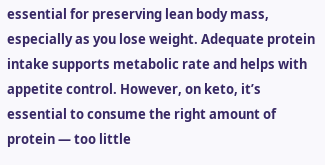essential for preserving lean body mass, especially as you lose weight. Adequate protein intake supports metabolic rate and helps with appetite control. However, on keto, it’s essential to consume the right amount of protein — too little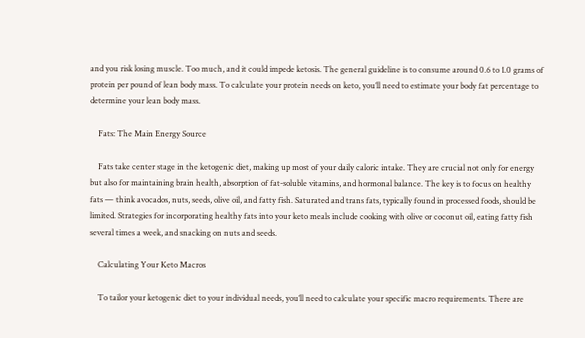and you risk losing muscle. Too much, and it could impede ketosis. The general guideline is to consume around 0.6 to 1.0 grams of protein per pound of lean body mass. To calculate your protein needs on keto, you’ll need to estimate your body fat percentage to determine your lean body mass.

    Fats: The Main Energy Source

    Fats take center stage in the ketogenic diet, making up most of your daily caloric intake. They are crucial not only for energy but also for maintaining brain health, absorption of fat-soluble vitamins, and hormonal balance. The key is to focus on healthy fats — think avocados, nuts, seeds, olive oil, and fatty fish. Saturated and trans fats, typically found in processed foods, should be limited. Strategies for incorporating healthy fats into your keto meals include cooking with olive or coconut oil, eating fatty fish several times a week, and snacking on nuts and seeds.

    Calculating Your Keto Macros

    To tailor your ketogenic diet to your individual needs, you’ll need to calculate your specific macro requirements. There are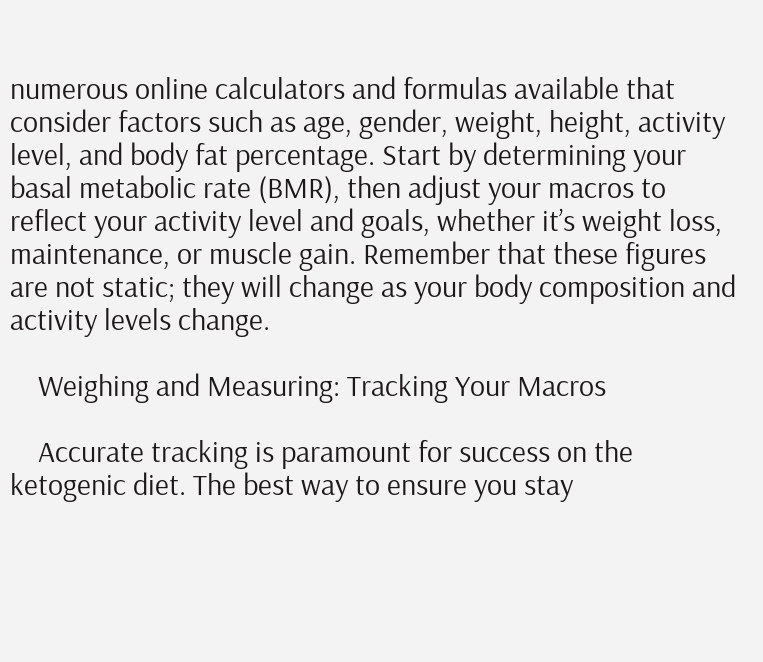numerous online calculators and formulas available that consider factors such as age, gender, weight, height, activity level, and body fat percentage. Start by determining your basal metabolic rate (BMR), then adjust your macros to reflect your activity level and goals, whether it’s weight loss, maintenance, or muscle gain. Remember that these figures are not static; they will change as your body composition and activity levels change.

    Weighing and Measuring: Tracking Your Macros

    Accurate tracking is paramount for success on the ketogenic diet. The best way to ensure you stay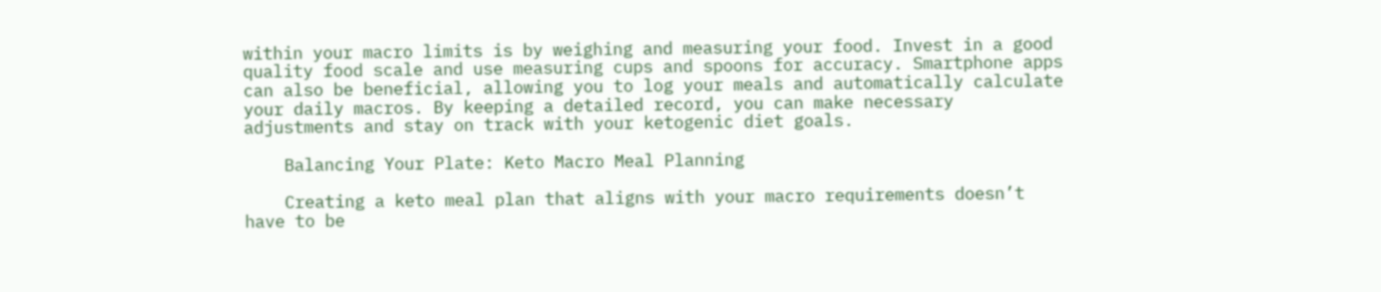within your macro limits is by weighing and measuring your food. Invest in a good quality food scale and use measuring cups and spoons for accuracy. Smartphone apps can also be beneficial, allowing you to log your meals and automatically calculate your daily macros. By keeping a detailed record, you can make necessary adjustments and stay on track with your ketogenic diet goals.

    Balancing Your Plate: Keto Macro Meal Planning

    Creating a keto meal plan that aligns with your macro requirements doesn’t have to be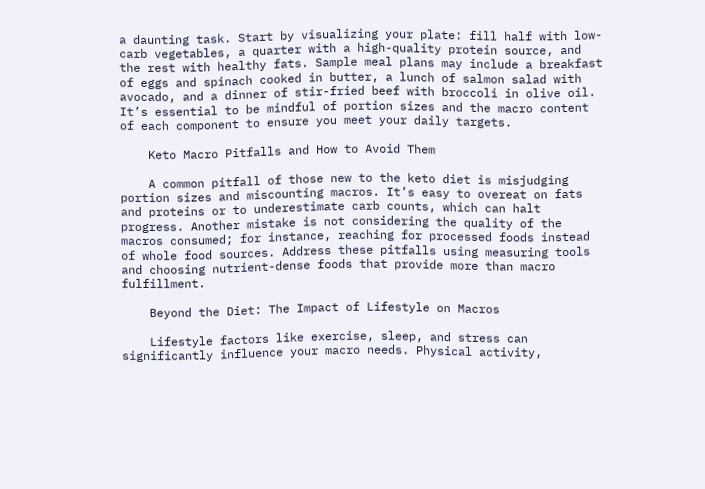a daunting task. Start by visualizing your plate: fill half with low-carb vegetables, a quarter with a high-quality protein source, and the rest with healthy fats. Sample meal plans may include a breakfast of eggs and spinach cooked in butter, a lunch of salmon salad with avocado, and a dinner of stir-fried beef with broccoli in olive oil. It’s essential to be mindful of portion sizes and the macro content of each component to ensure you meet your daily targets.

    Keto Macro Pitfalls and How to Avoid Them

    A common pitfall of those new to the keto diet is misjudging portion sizes and miscounting macros. It’s easy to overeat on fats and proteins or to underestimate carb counts, which can halt progress. Another mistake is not considering the quality of the macros consumed; for instance, reaching for processed foods instead of whole food sources. Address these pitfalls using measuring tools and choosing nutrient-dense foods that provide more than macro fulfillment.

    Beyond the Diet: The Impact of Lifestyle on Macros

    Lifestyle factors like exercise, sleep, and stress can significantly influence your macro needs. Physical activity,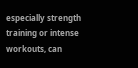especially strength training or intense workouts, can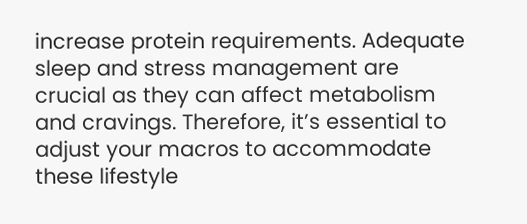increase protein requirements. Adequate sleep and stress management are crucial as they can affect metabolism and cravings. Therefore, it’s essential to adjust your macros to accommodate these lifestyle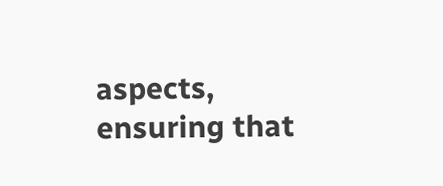aspects, ensuring that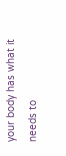your body has what it needs to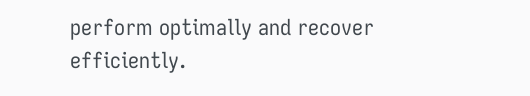perform optimally and recover efficiently.